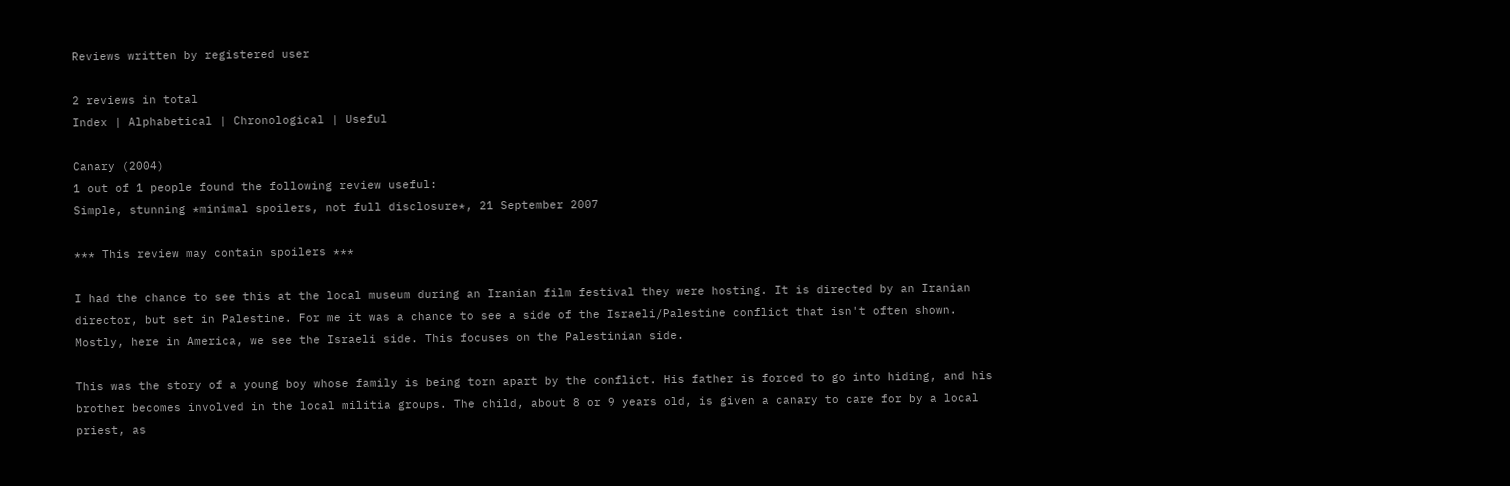Reviews written by registered user

2 reviews in total
Index | Alphabetical | Chronological | Useful

Canary (2004)
1 out of 1 people found the following review useful:
Simple, stunning *minimal spoilers, not full disclosure*, 21 September 2007

*** This review may contain spoilers ***

I had the chance to see this at the local museum during an Iranian film festival they were hosting. It is directed by an Iranian director, but set in Palestine. For me it was a chance to see a side of the Israeli/Palestine conflict that isn't often shown. Mostly, here in America, we see the Israeli side. This focuses on the Palestinian side.

This was the story of a young boy whose family is being torn apart by the conflict. His father is forced to go into hiding, and his brother becomes involved in the local militia groups. The child, about 8 or 9 years old, is given a canary to care for by a local priest, as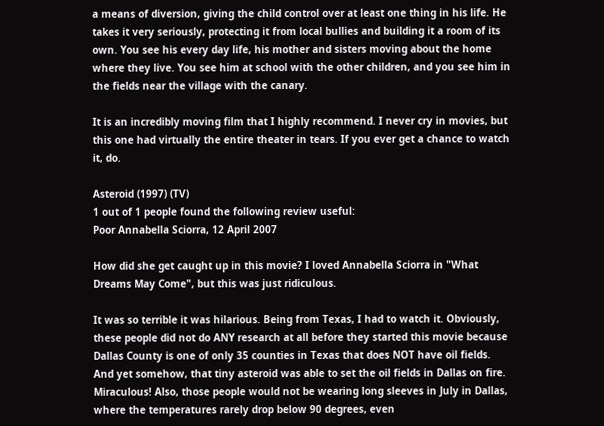a means of diversion, giving the child control over at least one thing in his life. He takes it very seriously, protecting it from local bullies and building it a room of its own. You see his every day life, his mother and sisters moving about the home where they live. You see him at school with the other children, and you see him in the fields near the village with the canary.

It is an incredibly moving film that I highly recommend. I never cry in movies, but this one had virtually the entire theater in tears. If you ever get a chance to watch it, do.

Asteroid (1997) (TV)
1 out of 1 people found the following review useful:
Poor Annabella Sciorra, 12 April 2007

How did she get caught up in this movie? I loved Annabella Sciorra in "What Dreams May Come", but this was just ridiculous.

It was so terrible it was hilarious. Being from Texas, I had to watch it. Obviously, these people did not do ANY research at all before they started this movie because Dallas County is one of only 35 counties in Texas that does NOT have oil fields. And yet somehow, that tiny asteroid was able to set the oil fields in Dallas on fire. Miraculous! Also, those people would not be wearing long sleeves in July in Dallas, where the temperatures rarely drop below 90 degrees, even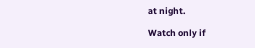at night.

Watch only if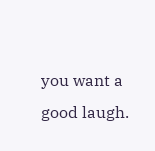you want a good laugh.